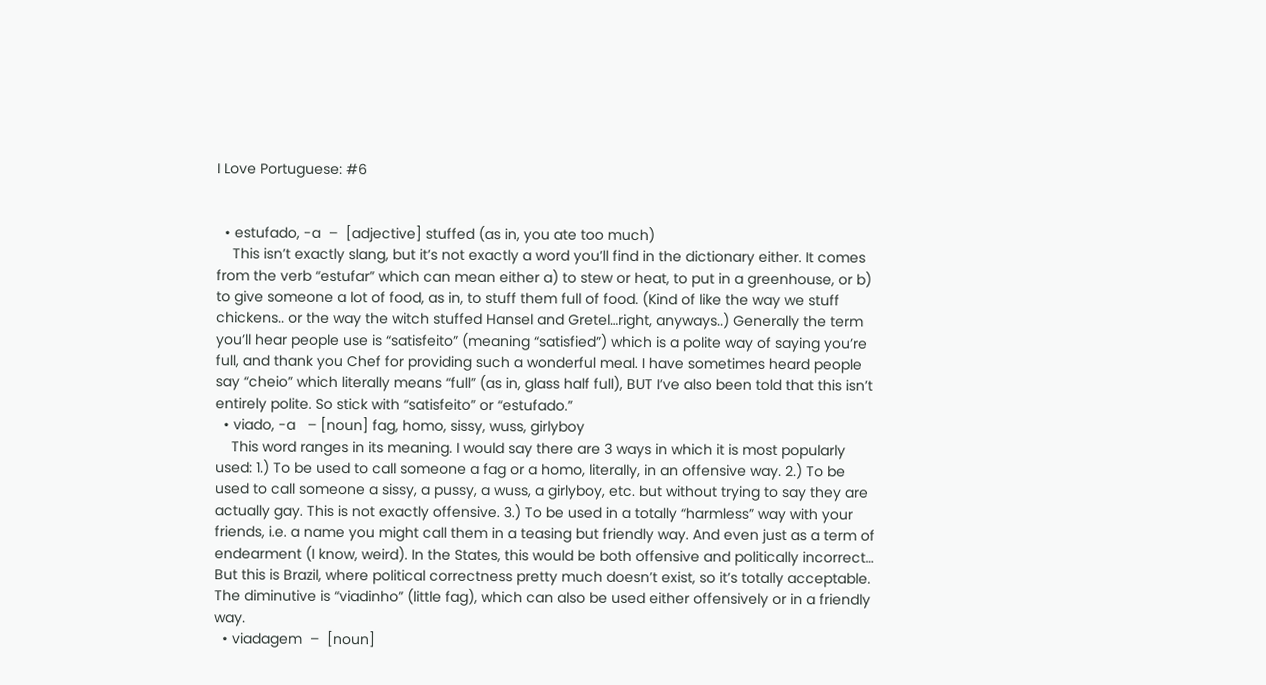I Love Portuguese: #6


  • estufado, -a  –  [adjective] stuffed (as in, you ate too much)
    This isn’t exactly slang, but it’s not exactly a word you’ll find in the dictionary either. It comes from the verb “estufar” which can mean either a) to stew or heat, to put in a greenhouse, or b) to give someone a lot of food, as in, to stuff them full of food. (Kind of like the way we stuff chickens.. or the way the witch stuffed Hansel and Gretel…right, anyways..) Generally the term you’ll hear people use is “satisfeito” (meaning “satisfied”) which is a polite way of saying you’re full, and thank you Chef for providing such a wonderful meal. I have sometimes heard people say “cheio” which literally means “full” (as in, glass half full), BUT I’ve also been told that this isn’t entirely polite. So stick with “satisfeito” or “estufado.”
  • viado, -a   – [noun] fag, homo, sissy, wuss, girlyboy
    This word ranges in its meaning. I would say there are 3 ways in which it is most popularly used: 1.) To be used to call someone a fag or a homo, literally, in an offensive way. 2.) To be used to call someone a sissy, a pussy, a wuss, a girlyboy, etc. but without trying to say they are actually gay. This is not exactly offensive. 3.) To be used in a totally “harmless” way with your friends, i.e. a name you might call them in a teasing but friendly way. And even just as a term of endearment (I know, weird). In the States, this would be both offensive and politically incorrect… But this is Brazil, where political correctness pretty much doesn’t exist, so it’s totally acceptable. The diminutive is “viadinho” (little fag), which can also be used either offensively or in a friendly way.
  • viadagem  –  [noun]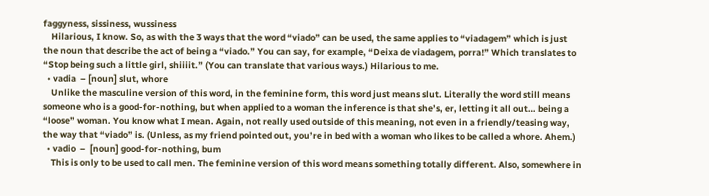faggyness, sissiness, wussiness
    Hilarious, I know. So, as with the 3 ways that the word “viado” can be used, the same applies to “viadagem” which is just the noun that describe the act of being a “viado.” You can say, for example, “Deixa de viadagem, porra!” Which translates to “Stop being such a little girl, shiiiit.” (You can translate that various ways.) Hilarious to me.
  • vadia  – [noun] slut, whore
    Unlike the masculine version of this word, in the feminine form, this word just means slut. Literally the word still means someone who is a good-for-nothing, but when applied to a woman the inference is that she’s, er, letting it all out… being a “loose” woman. You know what I mean. Again, not really used outside of this meaning, not even in a friendly/teasing way, the way that “viado” is. (Unless, as my friend pointed out, you’re in bed with a woman who likes to be called a whore. Ahem.)
  • vadio  –  [noun] good-for-nothing, bum
    This is only to be used to call men. The feminine version of this word means something totally different. Also, somewhere in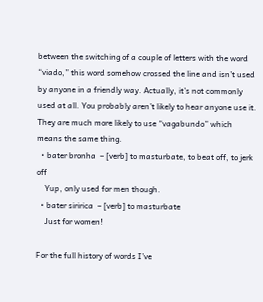between the switching of a couple of letters with the word “viado,” this word somehow crossed the line and isn’t used by anyone in a friendly way. Actually, it’s not commonly used at all. You probably aren’t likely to hear anyone use it. They are much more likely to use “vagabundo” which means the same thing.
  • bater bronha  – [verb] to masturbate, to beat off, to jerk off
    Yup, only used for men though.
  • bater siririca  – [verb] to masturbate
    Just for women!

For the full history of words I’ve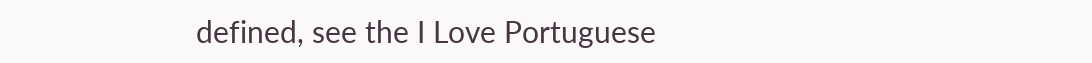defined, see the I Love Portuguese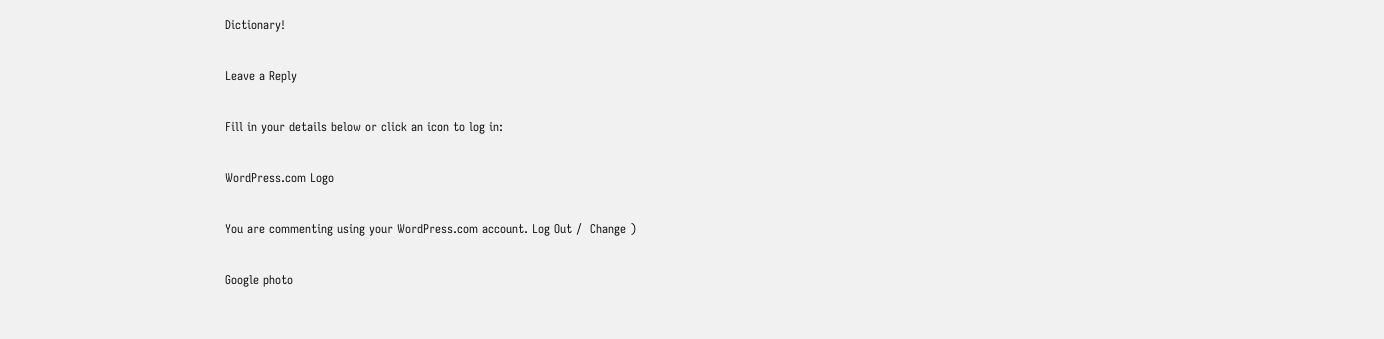Dictionary!

Leave a Reply

Fill in your details below or click an icon to log in:

WordPress.com Logo

You are commenting using your WordPress.com account. Log Out /  Change )

Google photo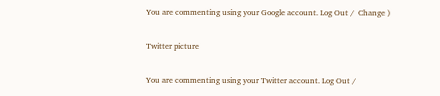You are commenting using your Google account. Log Out /  Change )

Twitter picture

You are commenting using your Twitter account. Log Out /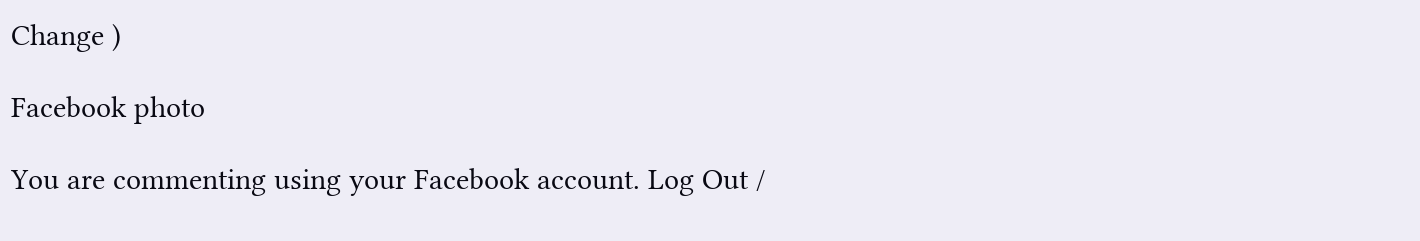Change )

Facebook photo

You are commenting using your Facebook account. Log Out /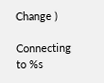Change )

Connecting to %s